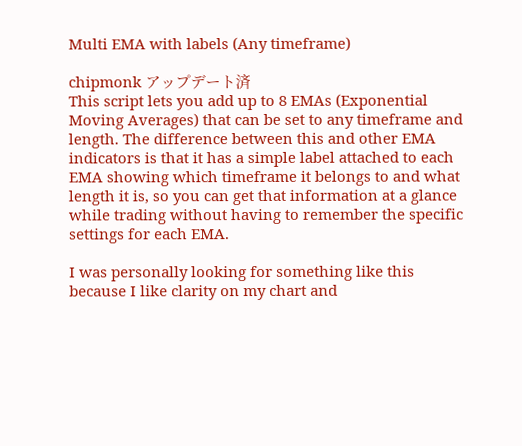Multi EMA with labels (Any timeframe)

chipmonk アップデート済
This script lets you add up to 8 EMAs (Exponential Moving Averages) that can be set to any timeframe and length. The difference between this and other EMA indicators is that it has a simple label attached to each EMA showing which timeframe it belongs to and what length it is, so you can get that information at a glance while trading without having to remember the specific settings for each EMA.

I was personally looking for something like this because I like clarity on my chart and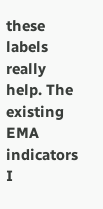these labels really help. The existing EMA indicators I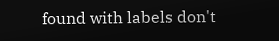found with labels don't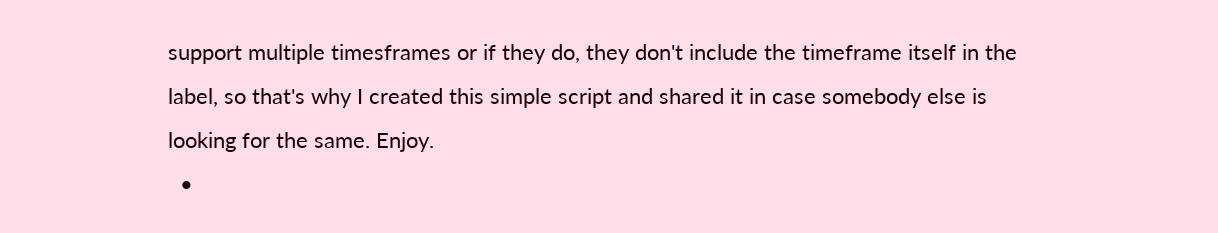support multiple timesframes or if they do, they don't include the timeframe itself in the label, so that's why I created this simple script and shared it in case somebody else is looking for the same. Enjoy.
  •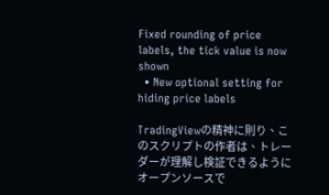Fixed rounding of price labels, the tick value is now shown
  • New optional setting for hiding price labels

TradingViewの精神に則り、このスクリプトの作者は、トレーダーが理解し検証できるようにオープンソースで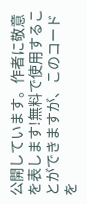公開しています。作者に敬意を表します!無料で使用することができますが、このコードを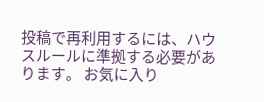投稿で再利用するには、ハウスルールに準拠する必要があります。 お気に入り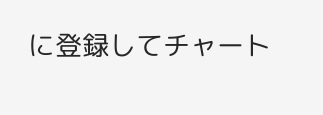に登録してチャート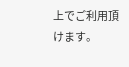上でご利用頂けます。